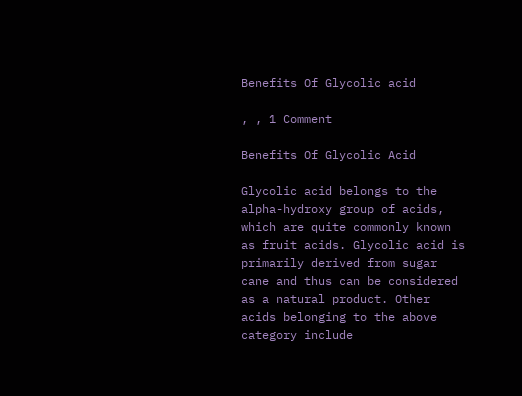Benefits Of Glycolic acid

, , 1 Comment

Benefits Of Glycolic Acid

Glycolic acid belongs to the alpha-hydroxy group of acids, which are quite commonly known as fruit acids. Glycolic acid is primarily derived from sugar cane and thus can be considered as a natural product. Other acids belonging to the above category include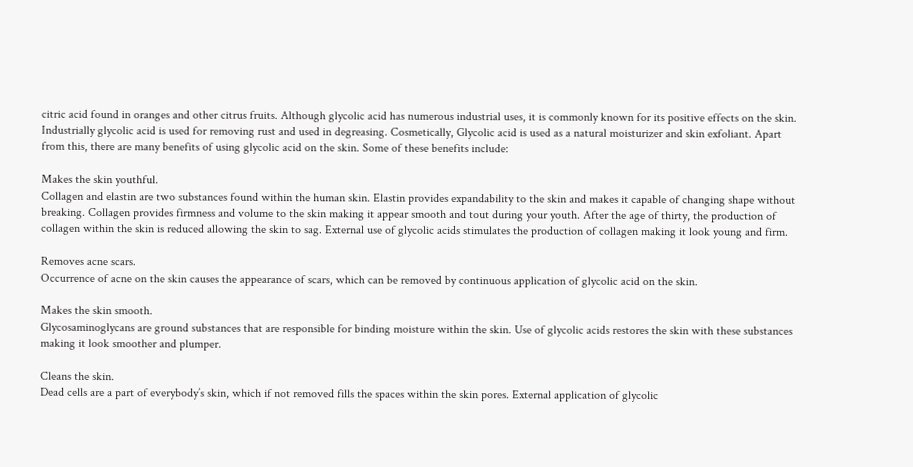citric acid found in oranges and other citrus fruits. Although glycolic acid has numerous industrial uses, it is commonly known for its positive effects on the skin. Industrially glycolic acid is used for removing rust and used in degreasing. Cosmetically, Glycolic acid is used as a natural moisturizer and skin exfoliant. Apart from this, there are many benefits of using glycolic acid on the skin. Some of these benefits include:

Makes the skin youthful.
Collagen and elastin are two substances found within the human skin. Elastin provides expandability to the skin and makes it capable of changing shape without breaking. Collagen provides firmness and volume to the skin making it appear smooth and tout during your youth. After the age of thirty, the production of collagen within the skin is reduced allowing the skin to sag. External use of glycolic acids stimulates the production of collagen making it look young and firm.

Removes acne scars.
Occurrence of acne on the skin causes the appearance of scars, which can be removed by continuous application of glycolic acid on the skin.

Makes the skin smooth.
Glycosaminoglycans are ground substances that are responsible for binding moisture within the skin. Use of glycolic acids restores the skin with these substances making it look smoother and plumper.

Cleans the skin.
Dead cells are a part of everybody’s skin, which if not removed fills the spaces within the skin pores. External application of glycolic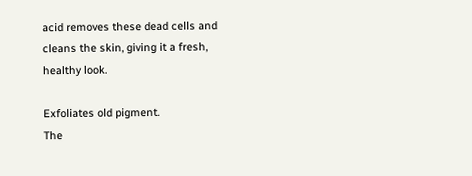acid removes these dead cells and cleans the skin, giving it a fresh, healthy look.

Exfoliates old pigment.
The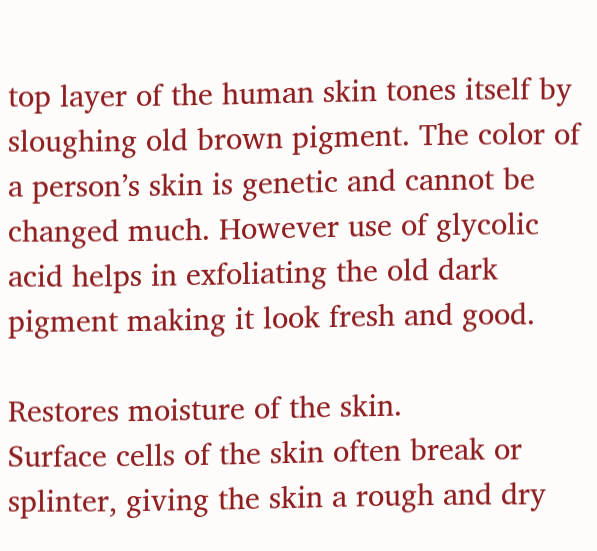top layer of the human skin tones itself by sloughing old brown pigment. The color of a person’s skin is genetic and cannot be changed much. However use of glycolic acid helps in exfoliating the old dark pigment making it look fresh and good.

Restores moisture of the skin.
Surface cells of the skin often break or splinter, giving the skin a rough and dry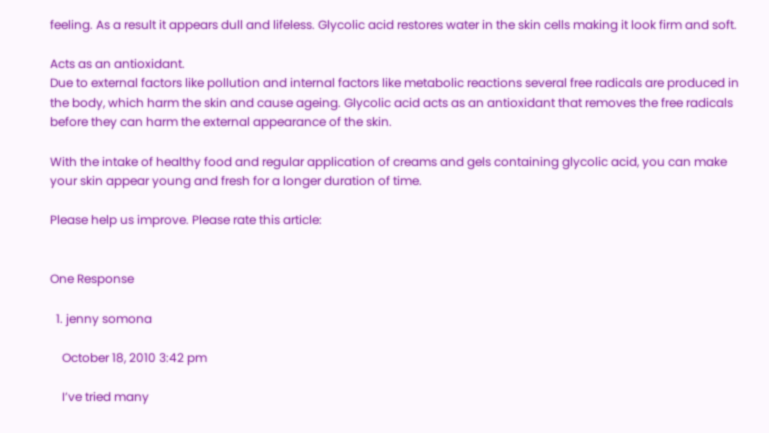feeling. As a result it appears dull and lifeless. Glycolic acid restores water in the skin cells making it look firm and soft.

Acts as an antioxidant.
Due to external factors like pollution and internal factors like metabolic reactions several free radicals are produced in the body, which harm the skin and cause ageing. Glycolic acid acts as an antioxidant that removes the free radicals before they can harm the external appearance of the skin.

With the intake of healthy food and regular application of creams and gels containing glycolic acid, you can make your skin appear young and fresh for a longer duration of time.

Please help us improve. Please rate this article:


One Response

  1. jenny somona

    October 18, 2010 3:42 pm

    I’ve tried many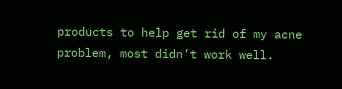products to help get rid of my acne problem, most didn’t work well.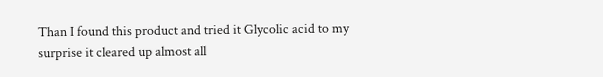Than I found this product and tried it Glycolic acid to my surprise it cleared up almost all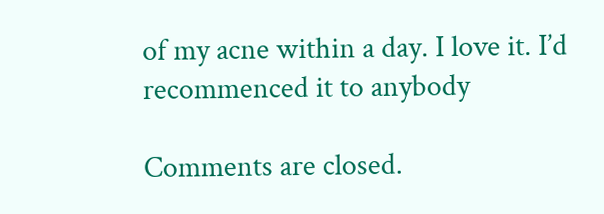of my acne within a day. I love it. I’d recommenced it to anybody

Comments are closed.